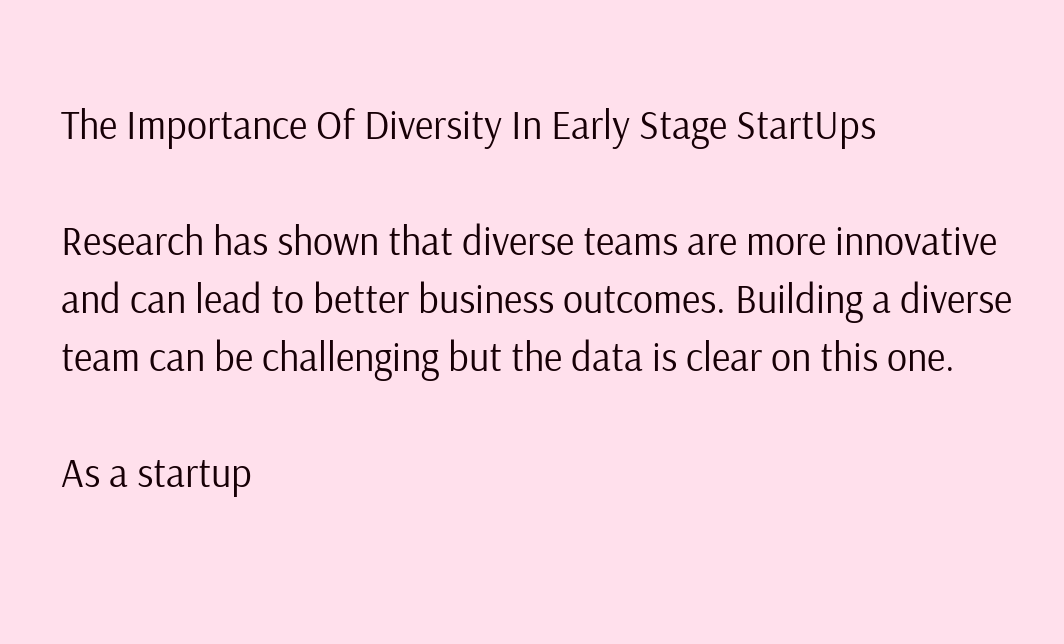The Importance Of Diversity In Early Stage StartUps

Research has shown that diverse teams are more innovative and can lead to better business outcomes. Building a diverse team can be challenging but the data is clear on this one.

As a startup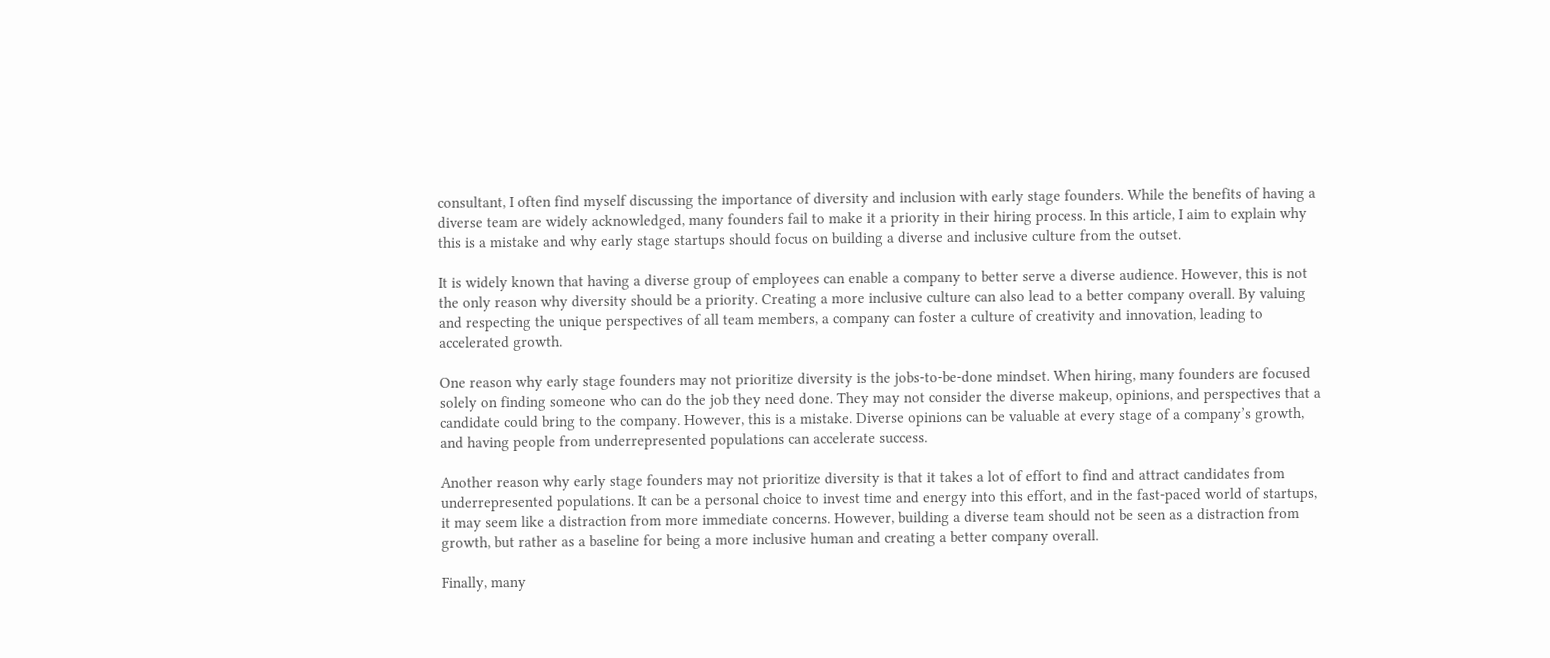consultant, I often find myself discussing the importance of diversity and inclusion with early stage founders. While the benefits of having a diverse team are widely acknowledged, many founders fail to make it a priority in their hiring process. In this article, I aim to explain why this is a mistake and why early stage startups should focus on building a diverse and inclusive culture from the outset.

It is widely known that having a diverse group of employees can enable a company to better serve a diverse audience. However, this is not the only reason why diversity should be a priority. Creating a more inclusive culture can also lead to a better company overall. By valuing and respecting the unique perspectives of all team members, a company can foster a culture of creativity and innovation, leading to accelerated growth.

One reason why early stage founders may not prioritize diversity is the jobs-to-be-done mindset. When hiring, many founders are focused solely on finding someone who can do the job they need done. They may not consider the diverse makeup, opinions, and perspectives that a candidate could bring to the company. However, this is a mistake. Diverse opinions can be valuable at every stage of a company’s growth, and having people from underrepresented populations can accelerate success.

Another reason why early stage founders may not prioritize diversity is that it takes a lot of effort to find and attract candidates from underrepresented populations. It can be a personal choice to invest time and energy into this effort, and in the fast-paced world of startups, it may seem like a distraction from more immediate concerns. However, building a diverse team should not be seen as a distraction from growth, but rather as a baseline for being a more inclusive human and creating a better company overall.

Finally, many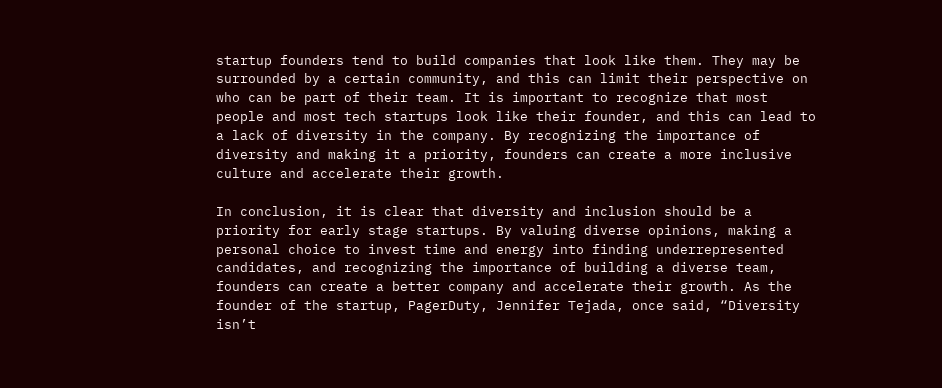startup founders tend to build companies that look like them. They may be surrounded by a certain community, and this can limit their perspective on who can be part of their team. It is important to recognize that most people and most tech startups look like their founder, and this can lead to a lack of diversity in the company. By recognizing the importance of diversity and making it a priority, founders can create a more inclusive culture and accelerate their growth.

In conclusion, it is clear that diversity and inclusion should be a priority for early stage startups. By valuing diverse opinions, making a personal choice to invest time and energy into finding underrepresented candidates, and recognizing the importance of building a diverse team, founders can create a better company and accelerate their growth. As the founder of the startup, PagerDuty, Jennifer Tejada, once said, “Diversity isn’t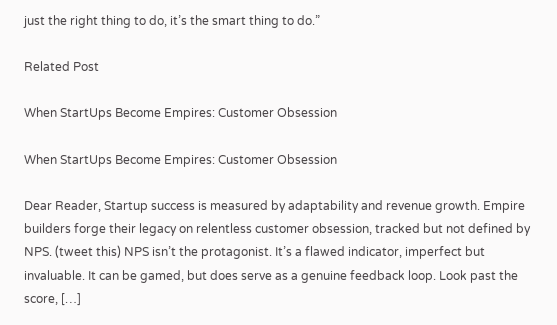just the right thing to do, it’s the smart thing to do.”

Related Post

When StartUps Become Empires: Customer Obsession

When StartUps Become Empires: Customer Obsession

Dear Reader, Startup success is measured by adaptability and revenue growth. Empire builders forge their legacy on relentless customer obsession, tracked but not defined by NPS. (tweet this) NPS isn’t the protagonist. It’s a flawed indicator, imperfect but invaluable. It can be gamed, but does serve as a genuine feedback loop. Look past the score, […]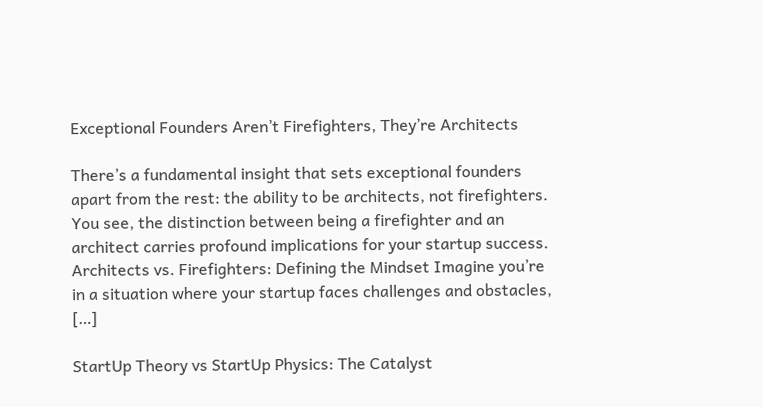Exceptional Founders Aren’t Firefighters, They’re Architects

There’s a fundamental insight that sets exceptional founders apart from the rest: the ability to be architects, not firefighters. You see, the distinction between being a firefighter and an architect carries profound implications for your startup success. Architects vs. Firefighters: Defining the Mindset Imagine you’re in a situation where your startup faces challenges and obstacles, […]

StartUp Theory vs StartUp Physics: The Catalyst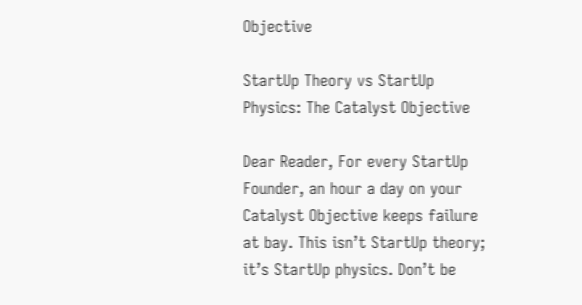Objective

StartUp Theory vs StartUp Physics: The Catalyst Objective

Dear Reader, For every StartUp Founder, an hour a day on your Catalyst Objective keeps failure at bay. This isn’t StartUp theory; it’s StartUp physics. Don’t be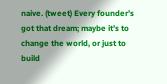naive. (tweet) Every founder’s got that dream; maybe it’s to change the world, or just to build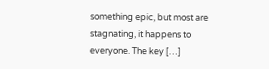something epic, but most are stagnating, it happens to everyone. The key […]